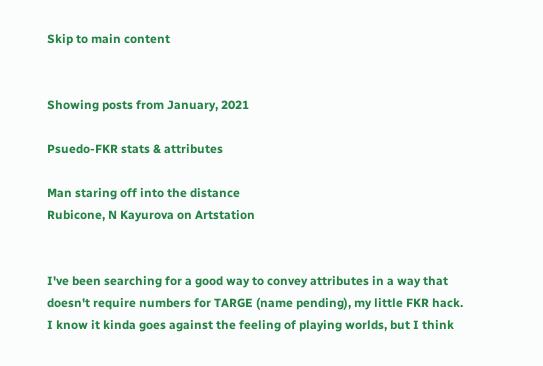Skip to main content


Showing posts from January, 2021

Psuedo-FKR stats & attributes

Man staring off into the distance
Rubicone, N Kayurova on Artstation


I've been searching for a good way to convey attributes in a way that doesn't require numbers for TARGE (name pending), my little FKR hack. I know it kinda goes against the feeling of playing worlds, but I think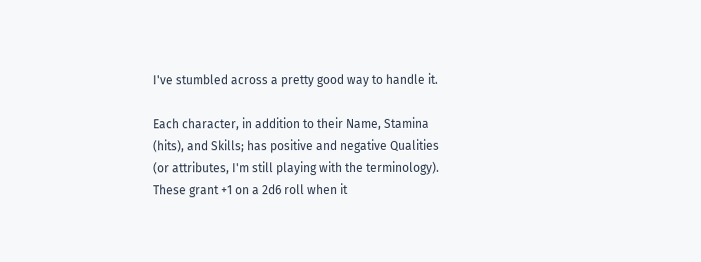I've stumbled across a pretty good way to handle it.

Each character, in addition to their Name, Stamina (hits), and Skills; has positive and negative Qualities (or attributes, I'm still playing with the terminology). These grant +1 on a 2d6 roll when it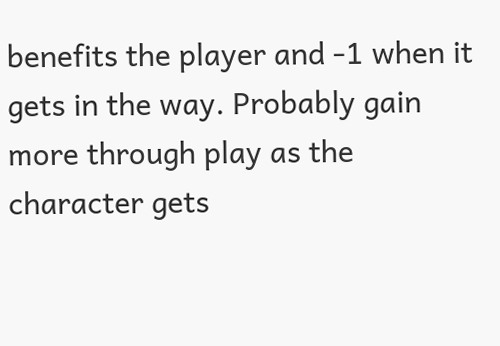benefits the player and -1 when it gets in the way. Probably gain more through play as the character gets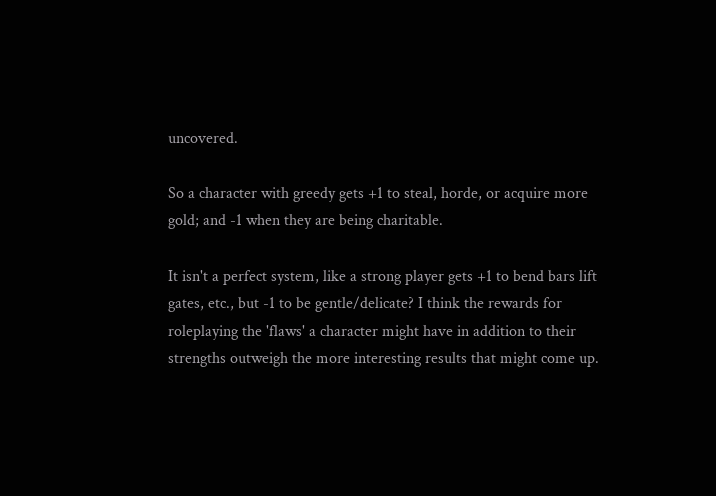uncovered.

So a character with greedy gets +1 to steal, horde, or acquire more gold; and -1 when they are being charitable.

It isn't a perfect system, like a strong player gets +1 to bend bars lift gates, etc., but -1 to be gentle/delicate? I think the rewards for roleplaying the 'flaws' a character might have in addition to their strengths outweigh the more interesting results that might come up.